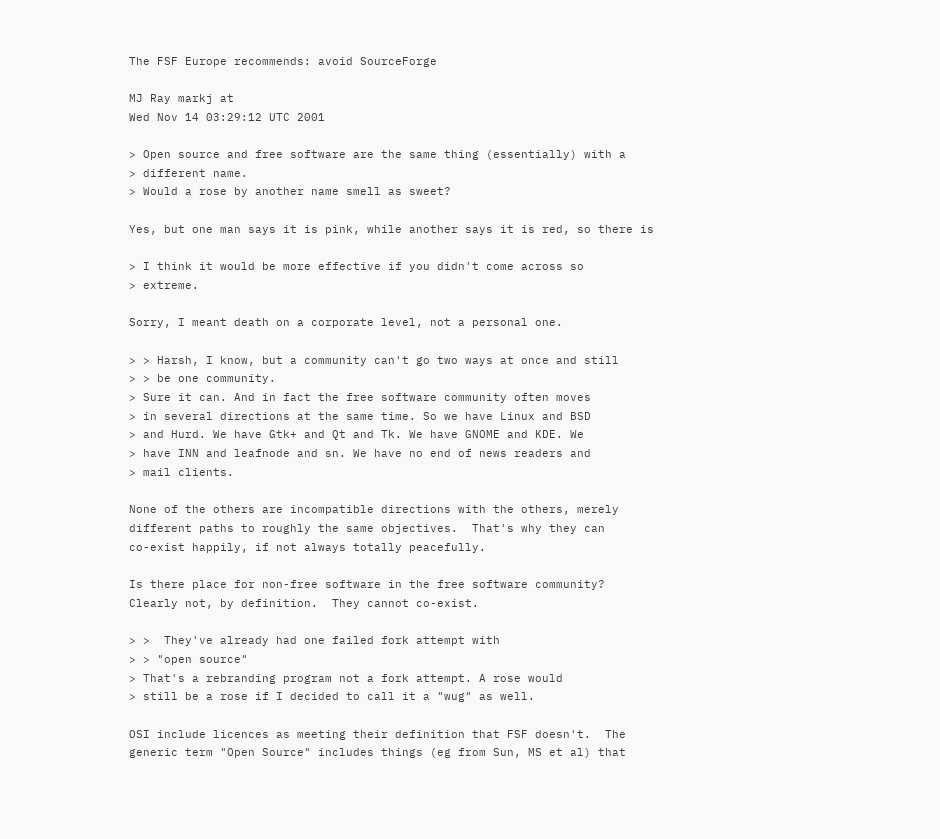The FSF Europe recommends: avoid SourceForge

MJ Ray markj at
Wed Nov 14 03:29:12 UTC 2001

> Open source and free software are the same thing (essentially) with a
> different name.
> Would a rose by another name smell as sweet?

Yes, but one man says it is pink, while another says it is red, so there is

> I think it would be more effective if you didn't come across so
> extreme.

Sorry, I meant death on a corporate level, not a personal one.

> > Harsh, I know, but a community can't go two ways at once and still
> > be one community.
> Sure it can. And in fact the free software community often moves
> in several directions at the same time. So we have Linux and BSD
> and Hurd. We have Gtk+ and Qt and Tk. We have GNOME and KDE. We
> have INN and leafnode and sn. We have no end of news readers and
> mail clients.

None of the others are incompatible directions with the others, merely
different paths to roughly the same objectives.  That's why they can
co-exist happily, if not always totally peacefully.

Is there place for non-free software in the free software community?
Clearly not, by definition.  They cannot co-exist.

> >  They've already had one failed fork attempt with
> > "open source"
> That's a rebranding program not a fork attempt. A rose would
> still be a rose if I decided to call it a "wug" as well.

OSI include licences as meeting their definition that FSF doesn't.  The
generic term "Open Source" includes things (eg from Sun, MS et al) that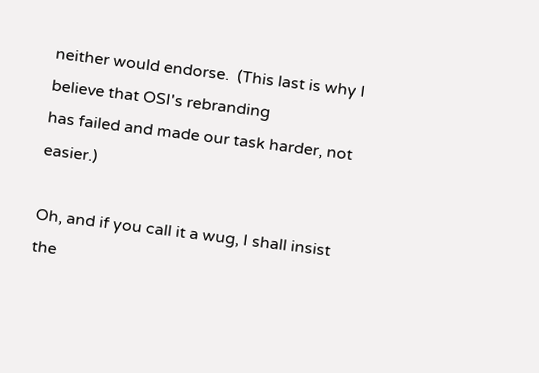neither would endorse.  (This last is why I believe that OSI's rebranding
has failed and made our task harder, not easier.)

Oh, and if you call it a wug, I shall insist the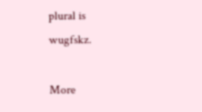plural is wugfskz.

More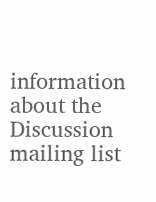information about the Discussion mailing list